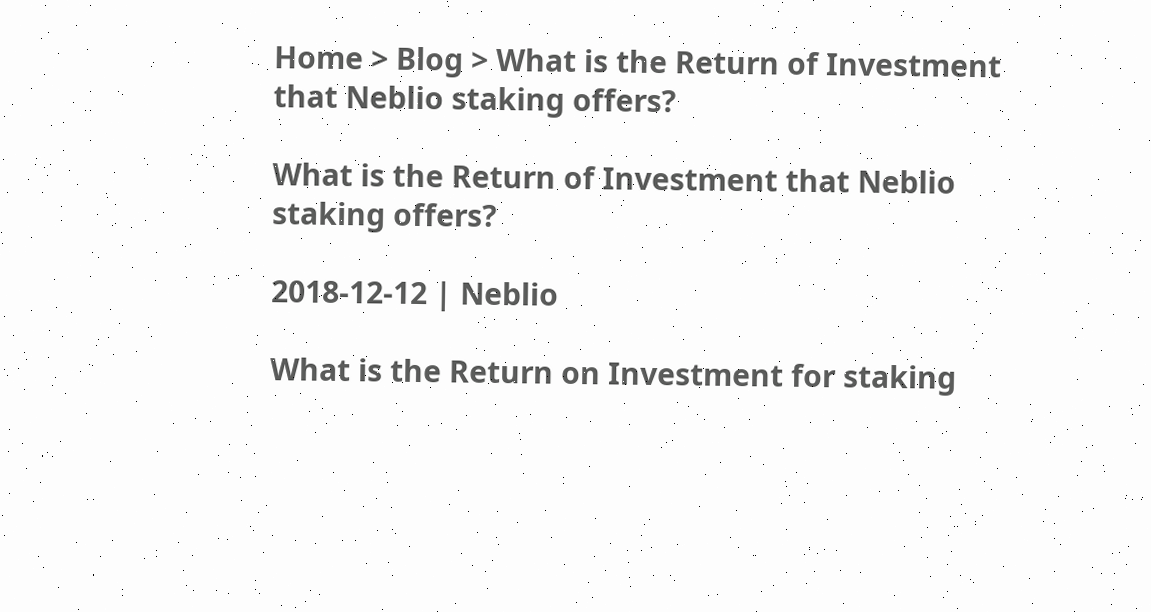Home > Blog > What is the Return of Investment that Neblio staking offers?

What is the Return of Investment that Neblio staking offers?

2018-12-12 | Neblio

What is the Return on Investment for staking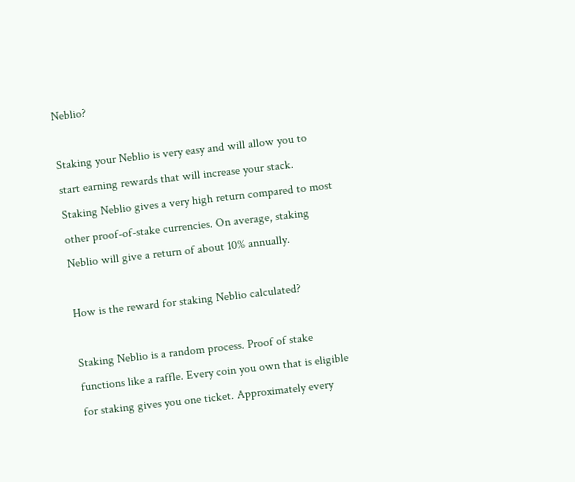Neblio?

Staking your Neblio is very easy and will allow you to start earning rewards that will increase your stack. Staking Neblio gives a very high return compared to most other proof-of-stake currencies. On average, staking Neblio will give a return of about 10% annually.

How is the reward for staking Neblio calculated?

Staking Neblio is a random process. Proof of stake functions like a raffle. Every coin you own that is eligible for staking gives you one ticket. Approximately every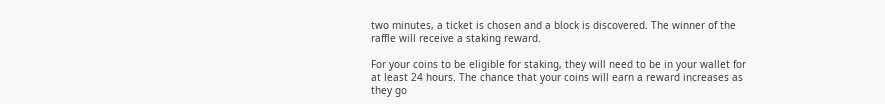two minutes, a ticket is chosen and a block is discovered. The winner of the raffle will receive a staking reward.

For your coins to be eligible for staking, they will need to be in your wallet for at least 24 hours. The chance that your coins will earn a reward increases as they go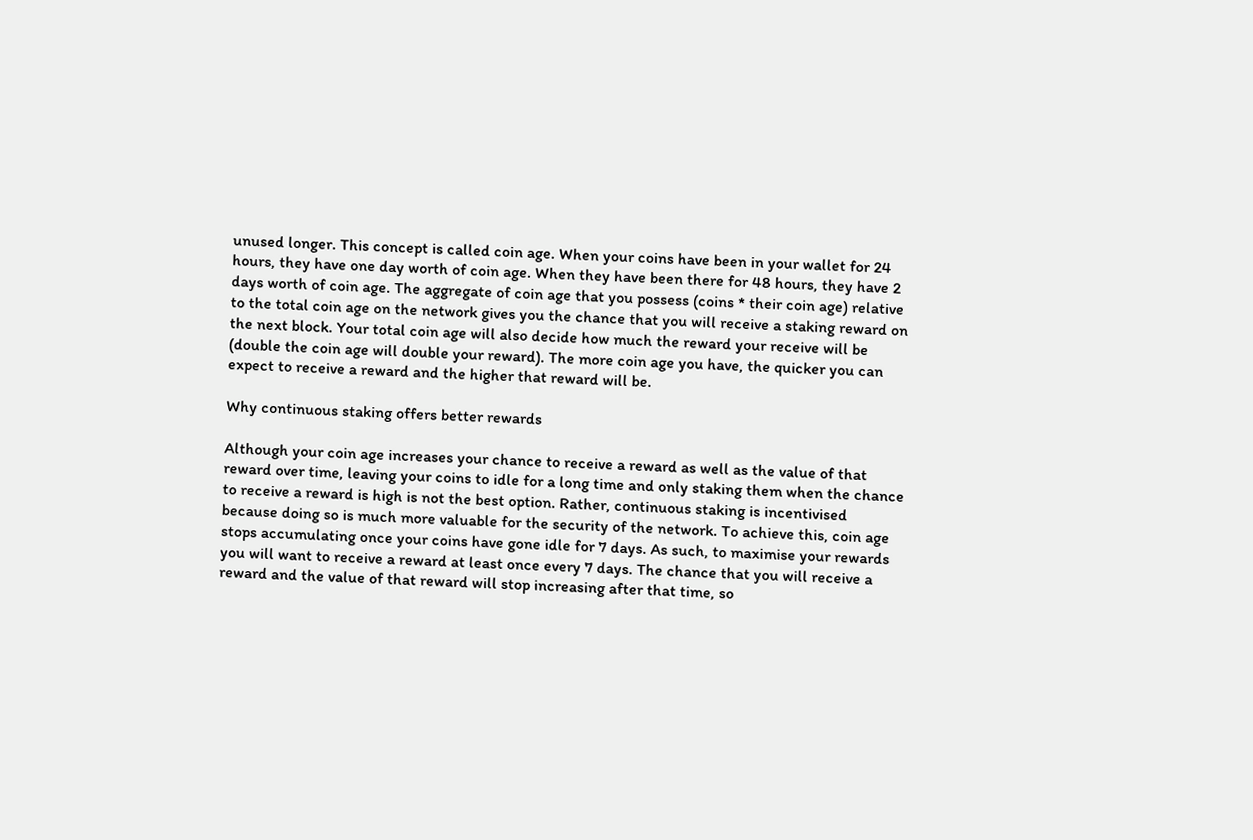unused longer. This concept is called coin age. When your coins have been in your wallet for 24 hours, they have one day worth of coin age. When they have been there for 48 hours, they have 2 days worth of coin age. The aggregate of coin age that you possess (coins * their coin age) relative to the total coin age on the network gives you the chance that you will receive a staking reward on the next block. Your total coin age will also decide how much the reward your receive will be (double the coin age will double your reward). The more coin age you have, the quicker you can expect to receive a reward and the higher that reward will be.

Why continuous staking offers better rewards

Although your coin age increases your chance to receive a reward as well as the value of that reward over time, leaving your coins to idle for a long time and only staking them when the chance to receive a reward is high is not the best option. Rather, continuous staking is incentivised because doing so is much more valuable for the security of the network. To achieve this, coin age stops accumulating once your coins have gone idle for 7 days. As such, to maximise your rewards you will want to receive a reward at least once every 7 days. The chance that you will receive a reward and the value of that reward will stop increasing after that time, so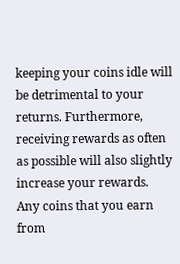keeping your coins idle will be detrimental to your returns. Furthermore, receiving rewards as often as possible will also slightly increase your rewards. Any coins that you earn from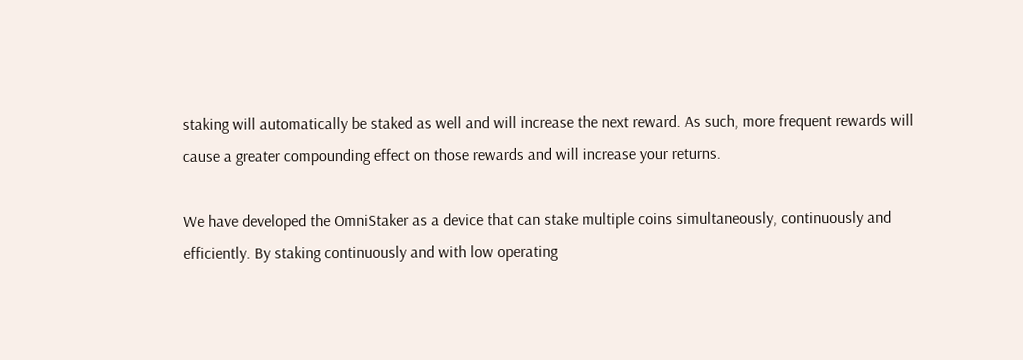staking will automatically be staked as well and will increase the next reward. As such, more frequent rewards will cause a greater compounding effect on those rewards and will increase your returns.

We have developed the OmniStaker as a device that can stake multiple coins simultaneously, continuously and efficiently. By staking continuously and with low operating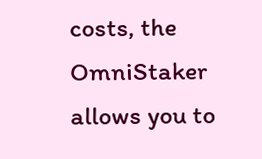costs, the OmniStaker allows you to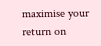maximise your return on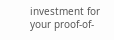investment for your proof-of-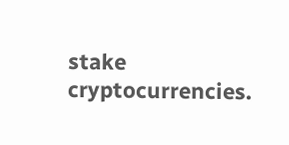stake cryptocurrencies.